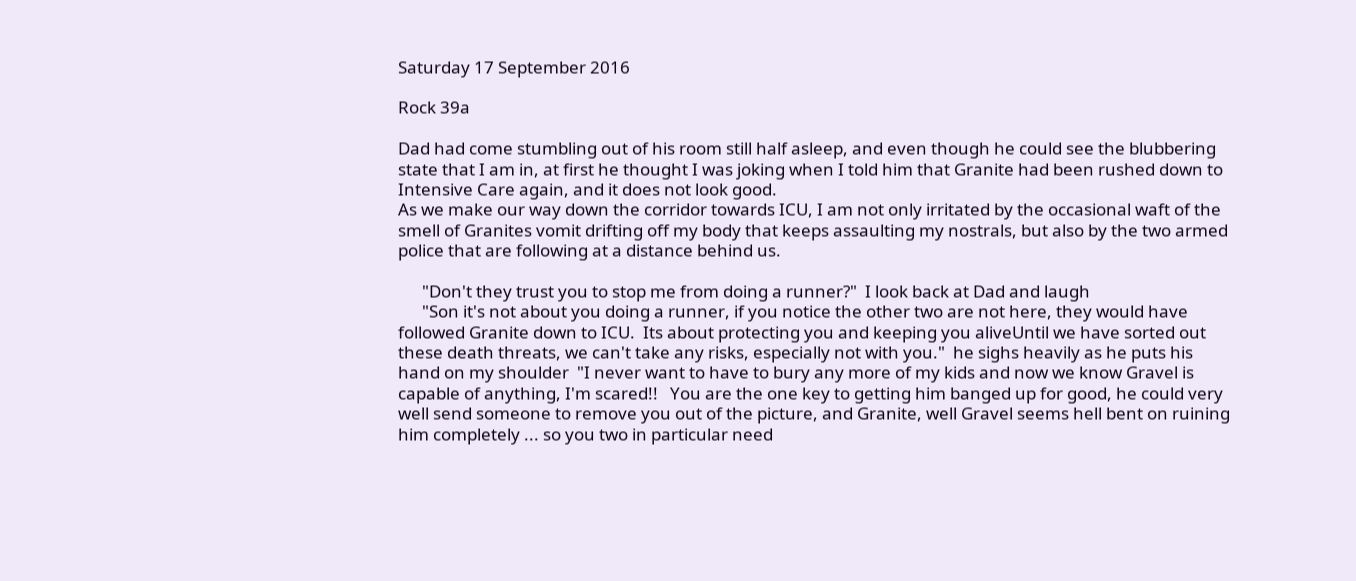Saturday 17 September 2016

Rock 39a

Dad had come stumbling out of his room still half asleep, and even though he could see the blubbering state that I am in, at first he thought I was joking when I told him that Granite had been rushed down to Intensive Care again, and it does not look good.
As we make our way down the corridor towards ICU, I am not only irritated by the occasional waft of the smell of Granites vomit drifting off my body that keeps assaulting my nostrals, but also by the two armed police that are following at a distance behind us.

      "Don't they trust you to stop me from doing a runner?"  I look back at Dad and laugh
      "Son it's not about you doing a runner, if you notice the other two are not here, they would have followed Granite down to ICU.  Its about protecting you and keeping you aliveUntil we have sorted out these death threats, we can't take any risks, especially not with you."  he sighs heavily as he puts his hand on my shoulder  "I never want to have to bury any more of my kids and now we know Gravel is capable of anything, I'm scared!!   You are the one key to getting him banged up for good, he could very well send someone to remove you out of the picture, and Granite, well Gravel seems hell bent on ruining him completely ... so you two in particular need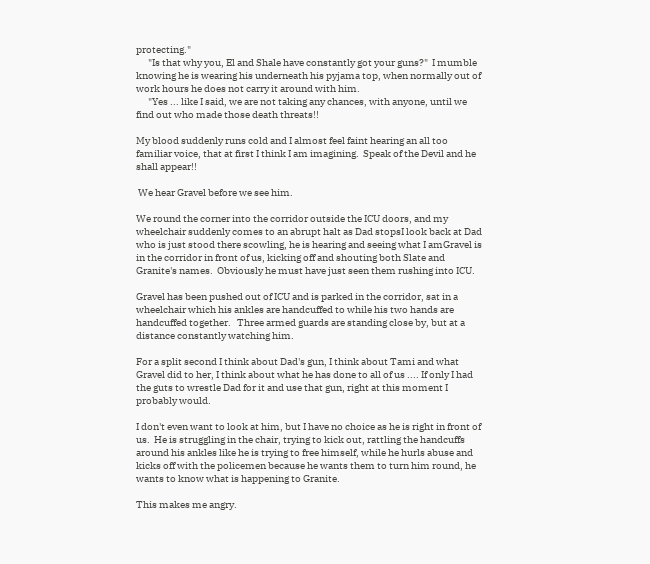protecting."
      "Is that why you, El and Shale have constantly got your guns?"  I mumble knowing he is wearing his underneath his pyjama top, when normally out of work hours he does not carry it around with him.
      "Yes ... like I said, we are not taking any chances, with anyone, until we find out who made those death threats!!

My blood suddenly runs cold and I almost feel faint hearing an all too familiar voice, that at first I think I am imagining.  Speak of the Devil and he shall appear!!

 We hear Gravel before we see him.

We round the corner into the corridor outside the ICU doors, and my wheelchair suddenly comes to an abrupt halt as Dad stopsI look back at Dad who is just stood there scowling, he is hearing and seeing what I amGravel is in the corridor in front of us, kicking off and shouting both Slate and Granite's names.  Obviously he must have just seen them rushing into ICU.

Gravel has been pushed out of ICU and is parked in the corridor, sat in a wheelchair which his ankles are handcuffed to while his two hands are handcuffed together.   Three armed guards are standing close by, but at a distance constantly watching him.

For a split second I think about Dad's gun, I think about Tami and what Gravel did to her, I think about what he has done to all of us .... If only I had the guts to wrestle Dad for it and use that gun, right at this moment I probably would.

I don't even want to look at him, but I have no choice as he is right in front of us.  He is struggling in the chair, trying to kick out, rattling the handcuffs around his ankles like he is trying to free himself, while he hurls abuse and kicks off with the policemen because he wants them to turn him round, he wants to know what is happening to Granite.

This makes me angry.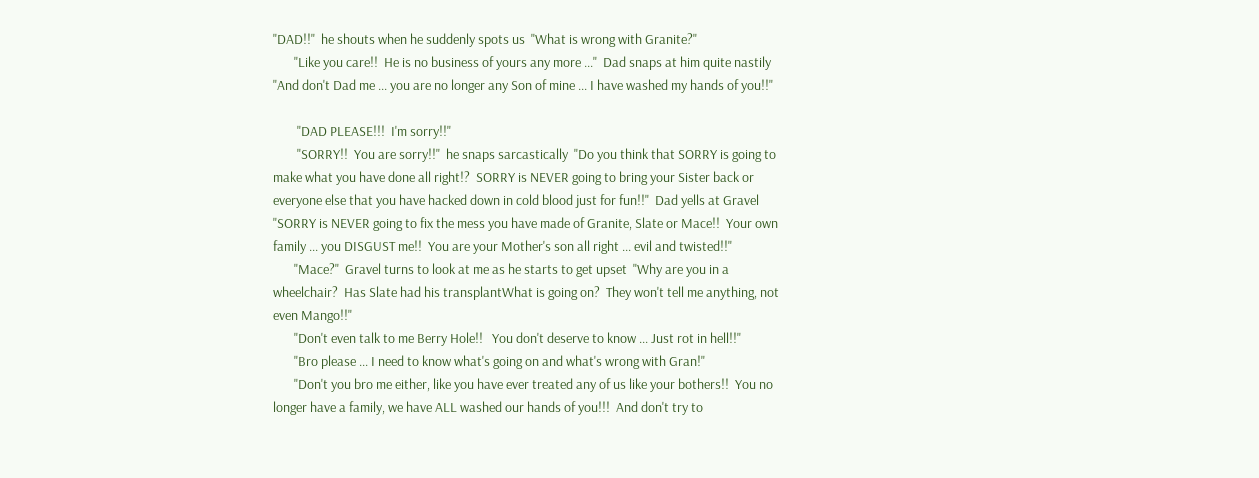"DAD!!"  he shouts when he suddenly spots us  "What is wrong with Granite?"
       "Like you care!!  He is no business of yours any more ..."  Dad snaps at him quite nastily  "And don't Dad me ... you are no longer any Son of mine ... I have washed my hands of you!!"

        "DAD PLEASE!!!  I'm sorry!!"
        "SORRY!!  You are sorry!!"  he snaps sarcastically  "Do you think that SORRY is going to make what you have done all right!?  SORRY is NEVER going to bring your Sister back or everyone else that you have hacked down in cold blood just for fun!!"  Dad yells at Gravel  "SORRY is NEVER going to fix the mess you have made of Granite, Slate or Mace!!  Your own family ... you DISGUST me!!  You are your Mother's son all right ... evil and twisted!!"
       "Mace?"  Gravel turns to look at me as he starts to get upset  "Why are you in a wheelchair?  Has Slate had his transplantWhat is going on?  They won't tell me anything, not even Mango!!"
       "Don't even talk to me Berry Hole!!   You don't deserve to know ... Just rot in hell!!"
       "Bro please ... I need to know what's going on and what's wrong with Gran!"
       "Don't you bro me either, like you have ever treated any of us like your bothers!!  You no longer have a family, we have ALL washed our hands of you!!!  And don't try to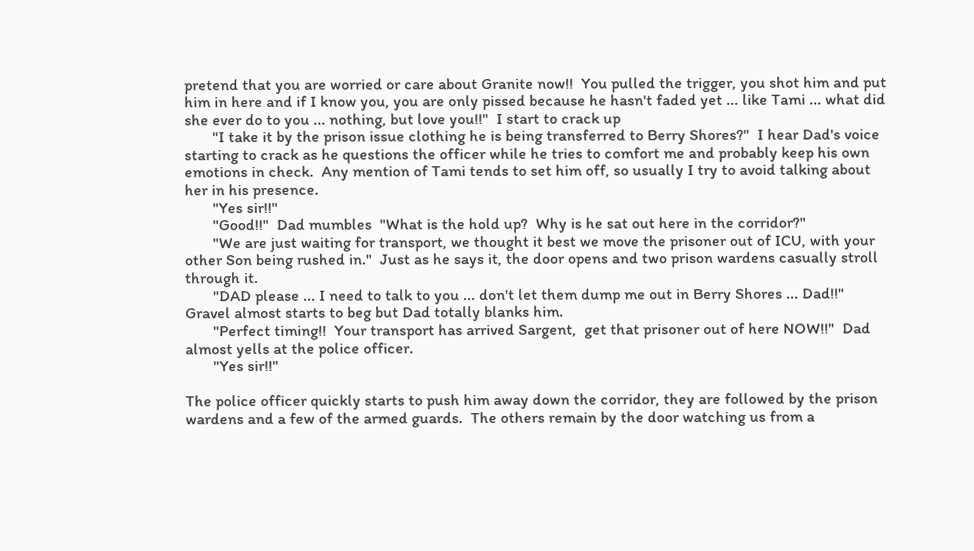pretend that you are worried or care about Granite now!!  You pulled the trigger, you shot him and put him in here and if I know you, you are only pissed because he hasn't faded yet ... like Tami ... what did she ever do to you ... nothing, but love you!!"  I start to crack up
       "I take it by the prison issue clothing he is being transferred to Berry Shores?"  I hear Dad's voice starting to crack as he questions the officer while he tries to comfort me and probably keep his own emotions in check.  Any mention of Tami tends to set him off, so usually I try to avoid talking about her in his presence.
       "Yes sir!!"
       "Good!!"  Dad mumbles  "What is the hold up?  Why is he sat out here in the corridor?"
       "We are just waiting for transport, we thought it best we move the prisoner out of ICU, with your other Son being rushed in."  Just as he says it, the door opens and two prison wardens casually stroll through it.
       "DAD please ... I need to talk to you ... don't let them dump me out in Berry Shores ... Dad!!"  Gravel almost starts to beg but Dad totally blanks him.
       "Perfect timing!!  Your transport has arrived Sargent,  get that prisoner out of here NOW!!"  Dad almost yells at the police officer.
       "Yes sir!!"

The police officer quickly starts to push him away down the corridor, they are followed by the prison wardens and a few of the armed guards.  The others remain by the door watching us from a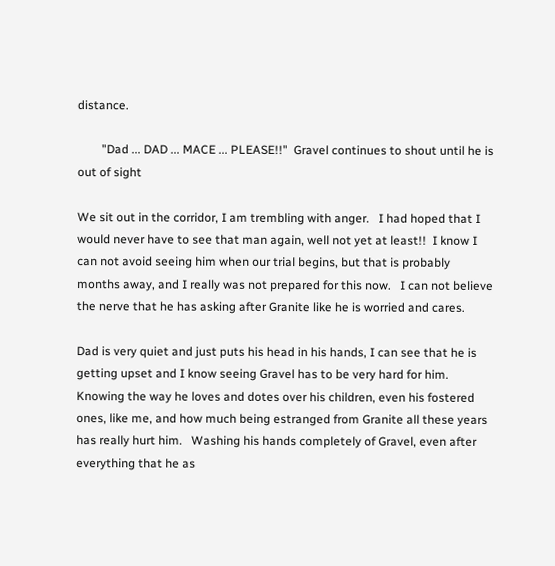distance.

        "Dad ... DAD ... MACE ... PLEASE!!"  Gravel continues to shout until he is out of sight

We sit out in the corridor, I am trembling with anger.   I had hoped that I would never have to see that man again, well not yet at least!!  I know I can not avoid seeing him when our trial begins, but that is probably months away, and I really was not prepared for this now.   I can not believe the nerve that he has asking after Granite like he is worried and cares.

Dad is very quiet and just puts his head in his hands, I can see that he is getting upset and I know seeing Gravel has to be very hard for him.  Knowing the way he loves and dotes over his children, even his fostered ones, like me, and how much being estranged from Granite all these years has really hurt him.   Washing his hands completely of Gravel, even after everything that he as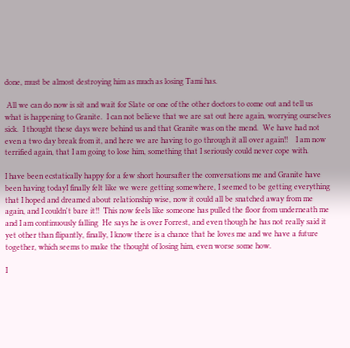done, must be almost destroying him as much as losing Tami has.

 All we can do now is sit and wait for Slate or one of the other doctors to come out and tell us what is happening to Granite.  I can not believe that we are sat out here again, worrying ourselves sick.  I thought these days were behind us and that Granite was on the mend.  We have had not even a two day break from it, and here we are having to go through it all over again!!    I am now terrified again, that I am going to lose him, something that I seriously could never cope with.

I have been ecstatically happy for a few short hoursafter the conversations me and Granite have been having todayI finally felt like we were getting somewhere, I seemed to be getting everything that I hoped and dreamed about relationship wise, now it could all be snatched away from me again, and I couldn't bare it!!  This now feels like someone has pulled the floor from underneath me and I am continuously falling  He says he is over Forrest, and even though he has not really said it yet other than flipantly, finally, I know there is a chance that he loves me and we have a future together, which seems to make the thought of losing him, even worse some how.

I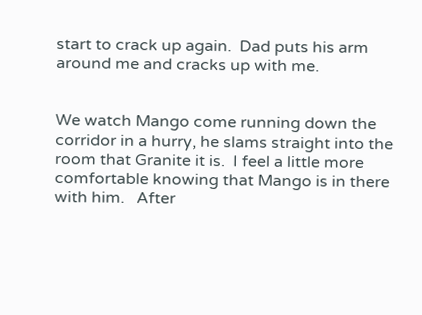start to crack up again.  Dad puts his arm around me and cracks up with me.


We watch Mango come running down the corridor in a hurry, he slams straight into the room that Granite it is.  I feel a little more comfortable knowing that Mango is in there with him.   After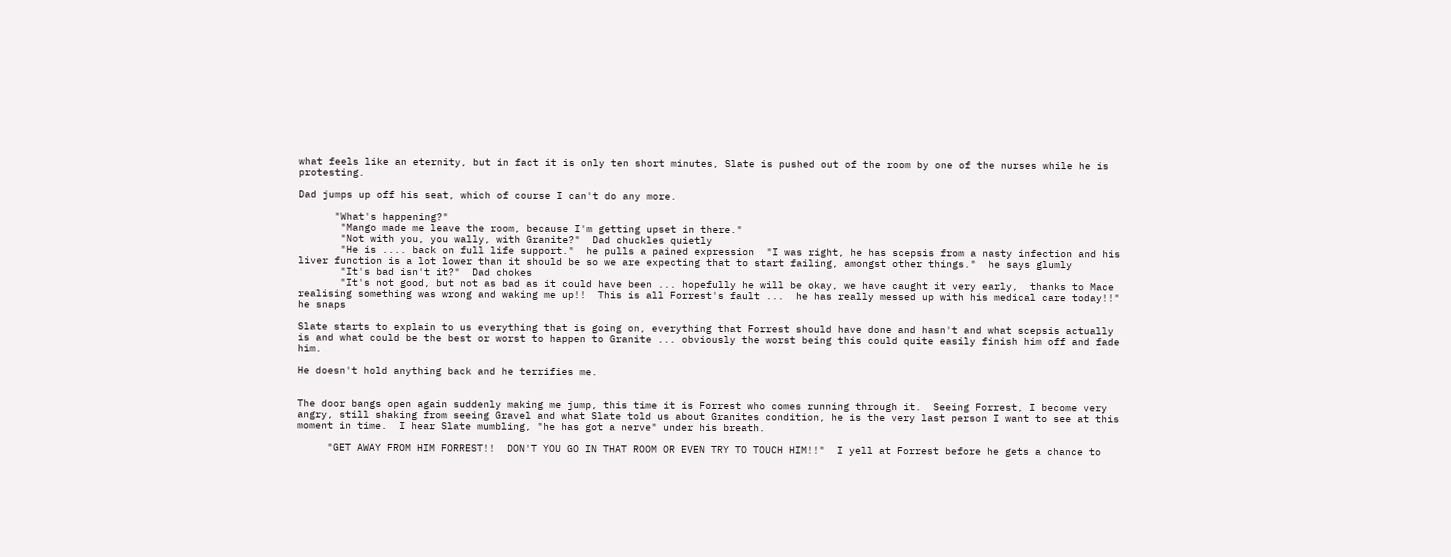what feels like an eternity, but in fact it is only ten short minutes, Slate is pushed out of the room by one of the nurses while he is protesting.

Dad jumps up off his seat, which of course I can't do any more.

      "What's happening?"
       "Mango made me leave the room, because I'm getting upset in there."
       "Not with you, you wally, with Granite?"  Dad chuckles quietly
       "He is .... back on full life support."  he pulls a pained expression  "I was right, he has scepsis from a nasty infection and his liver function is a lot lower than it should be so we are expecting that to start failing, amongst other things."  he says glumly
       "It's bad isn't it?"  Dad chokes
       "It's not good, but not as bad as it could have been ... hopefully he will be okay, we have caught it very early,  thanks to Mace realising something was wrong and waking me up!!  This is all Forrest's fault ...  he has really messed up with his medical care today!!"  he snaps

Slate starts to explain to us everything that is going on, everything that Forrest should have done and hasn't and what scepsis actually is and what could be the best or worst to happen to Granite ... obviously the worst being this could quite easily finish him off and fade him.

He doesn't hold anything back and he terrifies me.


The door bangs open again suddenly making me jump, this time it is Forrest who comes running through it.  Seeing Forrest, I become very angry, still shaking from seeing Gravel and what Slate told us about Granites condition, he is the very last person I want to see at this moment in time.  I hear Slate mumbling, "he has got a nerve" under his breath.

     "GET AWAY FROM HIM FORREST!!  DON'T YOU GO IN THAT ROOM OR EVEN TRY TO TOUCH HIM!!"  I yell at Forrest before he gets a chance to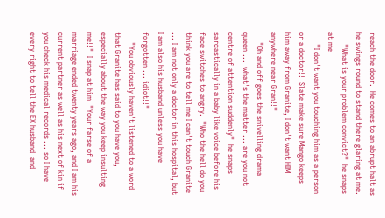reach the door.  He comes to an abrupt halt as he swings round to stand there glaring at me.
      "What is your problem convict?"  he snaps at me
      "I don't want you touching him as a person or a doctor!!  Slate make sure Mango keeps him away from Granite, I don't want HIM anywhere near Gran!!"
     "Oh and off goes the snivelling drama queen ...  what's the matter ... are you not centre of attention suddenly"  he snaps sarcastically in a baby like voice before his face switches to angry.  "Who the hell do you think you are to tell me I can't touch Granite ... I am not only a doctor in this hospital, but I am also his husband unless you have forgotten ... idiot!!"
     "You obviously haven't listened to a word that Granite has said to you have you, especially about the way you keep insulting me!!"  I snap at him  "Your farse of a marriage ended twenty years ago, and I am his current partner as well as his next of kin if you check his medical records ... so I have every right to tell the EX husband  and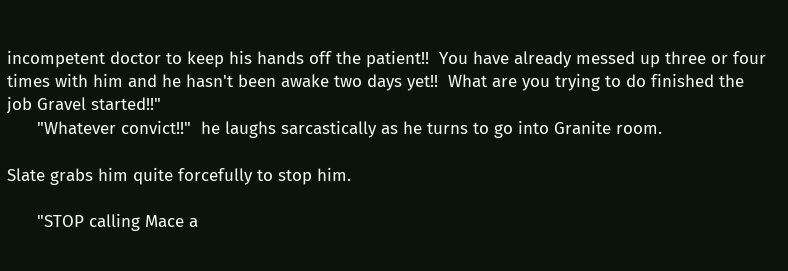incompetent doctor to keep his hands off the patient!!  You have already messed up three or four times with him and he hasn't been awake two days yet!!  What are you trying to do finished the job Gravel started!!"
      "Whatever convict!!"  he laughs sarcastically as he turns to go into Granite room.

Slate grabs him quite forcefully to stop him.

      "STOP calling Mace a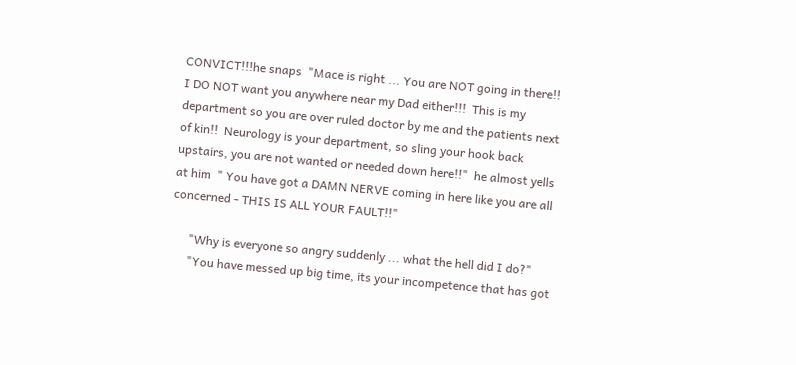CONVICT!!!he snaps  "Mace is right ... You are NOT going in there!!  I DO NOT want you anywhere near my Dad either!!!  This is my department so you are over ruled doctor by me and the patients next of kin!!  Neurology is your department, so sling your hook back upstairs, you are not wanted or needed down here!!"  he almost yells at him  " You have got a DAMN NERVE coming in here like you are all concerned - THIS IS ALL YOUR FAULT!!"

      "Why is everyone so angry suddenly ... what the hell did I do?"
      "You have messed up big time, its your incompetence that has got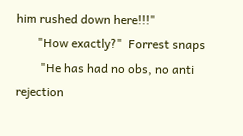him rushed down here!!!"
       "How exactly?"  Forrest snaps
        "He has had no obs, no anti rejection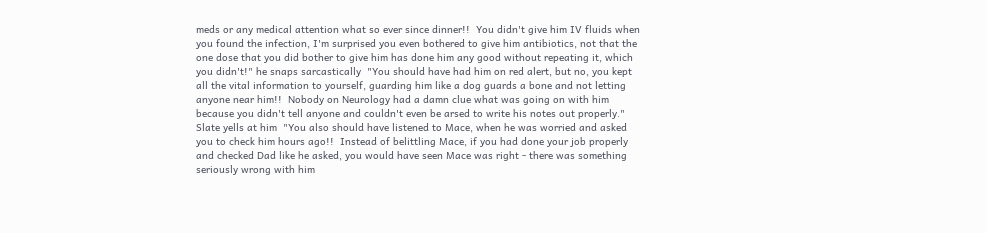meds or any medical attention what so ever since dinner!!  You didn't give him IV fluids when you found the infection, I'm surprised you even bothered to give him antibiotics, not that the one dose that you did bother to give him has done him any good without repeating it, which you didn't!" he snaps sarcastically  "You should have had him on red alert, but no, you kept all the vital information to yourself, guarding him like a dog guards a bone and not letting anyone near him!!  Nobody on Neurology had a damn clue what was going on with him because you didn't tell anyone and couldn't even be arsed to write his notes out properly."  Slate yells at him  "You also should have listened to Mace, when he was worried and asked you to check him hours ago!!  Instead of belittling Mace, if you had done your job properly and checked Dad like he asked, you would have seen Mace was right - there was something seriously wrong with him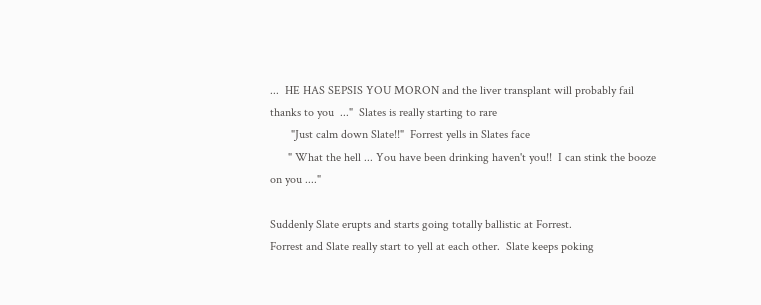...  HE HAS SEPSIS YOU MORON and the liver transplant will probably fail thanks to you  ..."  Slates is really starting to rare
       "Just calm down Slate!!"  Forrest yells in Slates face
      " What the hell ... You have been drinking haven't you!!  I can stink the booze on you ...."

Suddenly Slate erupts and starts going totally ballistic at Forrest.
Forrest and Slate really start to yell at each other.  Slate keeps poking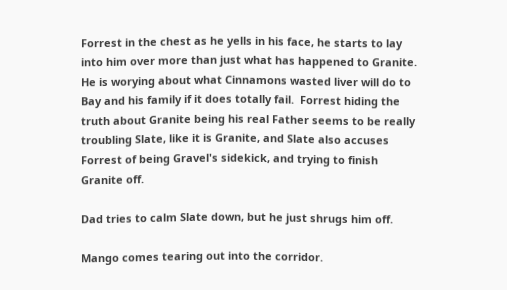Forrest in the chest as he yells in his face, he starts to lay into him over more than just what has happened to Granite.  He is worying about what Cinnamons wasted liver will do to Bay and his family if it does totally fail.  Forrest hiding the truth about Granite being his real Father seems to be really troubling Slate, like it is Granite, and Slate also accuses Forrest of being Gravel's sidekick, and trying to finish Granite off.

Dad tries to calm Slate down, but he just shrugs him off.

Mango comes tearing out into the corridor.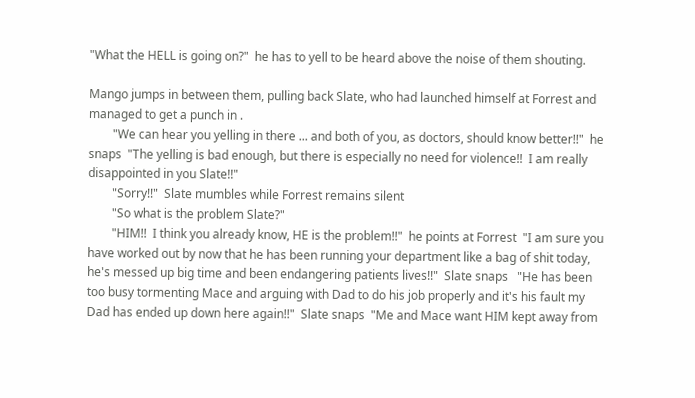"What the HELL is going on?"  he has to yell to be heard above the noise of them shouting.

Mango jumps in between them, pulling back Slate, who had launched himself at Forrest and managed to get a punch in .
        "We can hear you yelling in there ... and both of you, as doctors, should know better!!"  he snaps  "The yelling is bad enough, but there is especially no need for violence!!  I am really disappointed in you Slate!!"
        "Sorry!!"  Slate mumbles while Forrest remains silent
        "So what is the problem Slate?"
        "HIM!!  I think you already know, HE is the problem!!"  he points at Forrest  "I am sure you have worked out by now that he has been running your department like a bag of shit today, he's messed up big time and been endangering patients lives!!"  Slate snaps   "He has been too busy tormenting Mace and arguing with Dad to do his job properly and it's his fault my Dad has ended up down here again!!"  Slate snaps  "Me and Mace want HIM kept away from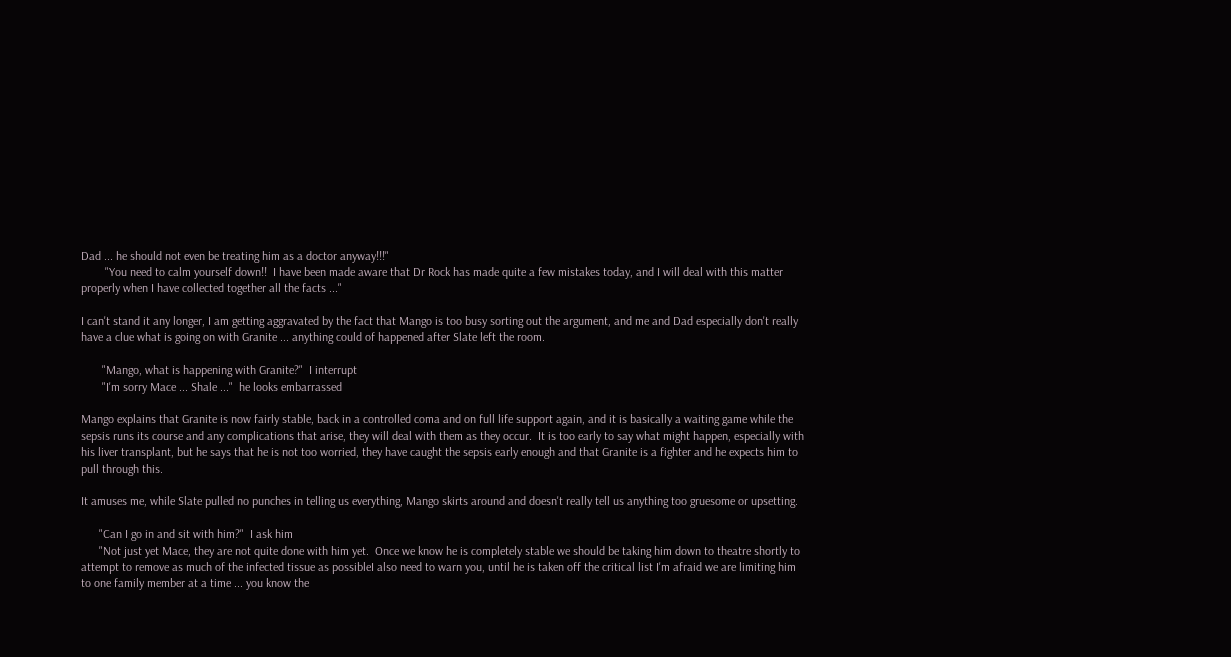Dad ... he should not even be treating him as a doctor anyway!!!"
        "You need to calm yourself down!!  I have been made aware that Dr Rock has made quite a few mistakes today, and I will deal with this matter properly when I have collected together all the facts ..."

I can't stand it any longer, I am getting aggravated by the fact that Mango is too busy sorting out the argument, and me and Dad especially don't really have a clue what is going on with Granite ... anything could of happened after Slate left the room.

       "Mango, what is happening with Granite?"  I interrupt
       "I'm sorry Mace ... Shale ..."  he looks embarrassed

Mango explains that Granite is now fairly stable, back in a controlled coma and on full life support again, and it is basically a waiting game while the sepsis runs its course and any complications that arise, they will deal with them as they occur.  It is too early to say what might happen, especially with his liver transplant, but he says that he is not too worried, they have caught the sepsis early enough and that Granite is a fighter and he expects him to pull through this.

It amuses me, while Slate pulled no punches in telling us everything, Mango skirts around and doesn't really tell us anything too gruesome or upsetting.

      "Can I go in and sit with him?"  I ask him
      "Not just yet Mace, they are not quite done with him yet.  Once we know he is completely stable we should be taking him down to theatre shortly to attempt to remove as much of the infected tissue as possibleI also need to warn you, until he is taken off the critical list I'm afraid we are limiting him to one family member at a time ... you know the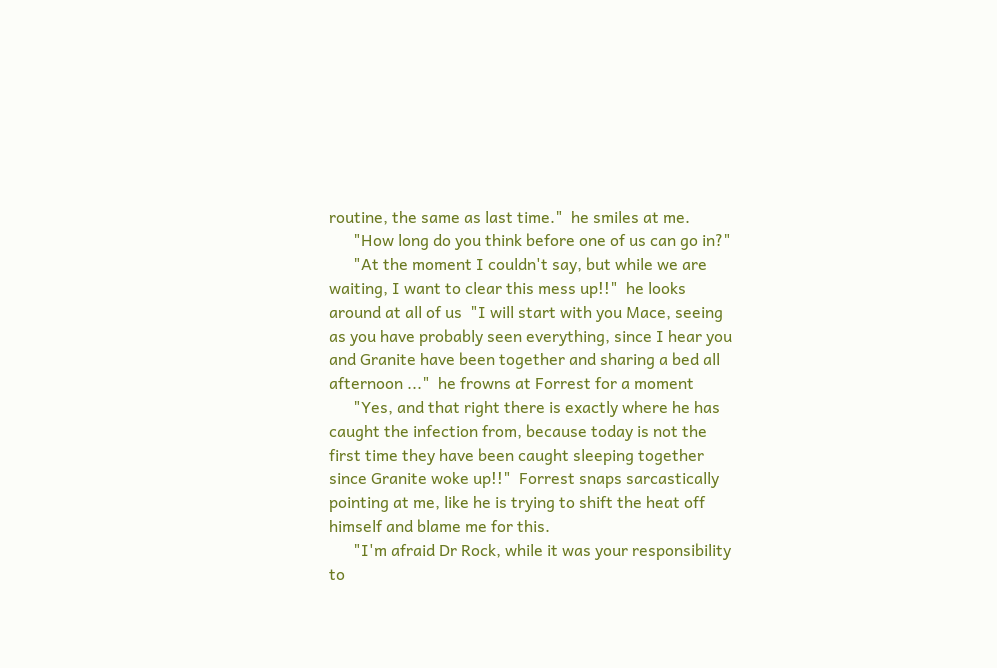routine, the same as last time."  he smiles at me.
      "How long do you think before one of us can go in?"
      "At the moment I couldn't say, but while we are waiting, I want to clear this mess up!!"  he looks around at all of us  "I will start with you Mace, seeing as you have probably seen everything, since I hear you and Granite have been together and sharing a bed all afternoon ..."  he frowns at Forrest for a moment
      "Yes, and that right there is exactly where he has caught the infection from, because today is not the first time they have been caught sleeping together since Granite woke up!!"  Forrest snaps sarcastically pointing at me, like he is trying to shift the heat off himself and blame me for this.
      "I'm afraid Dr Rock, while it was your responsibility to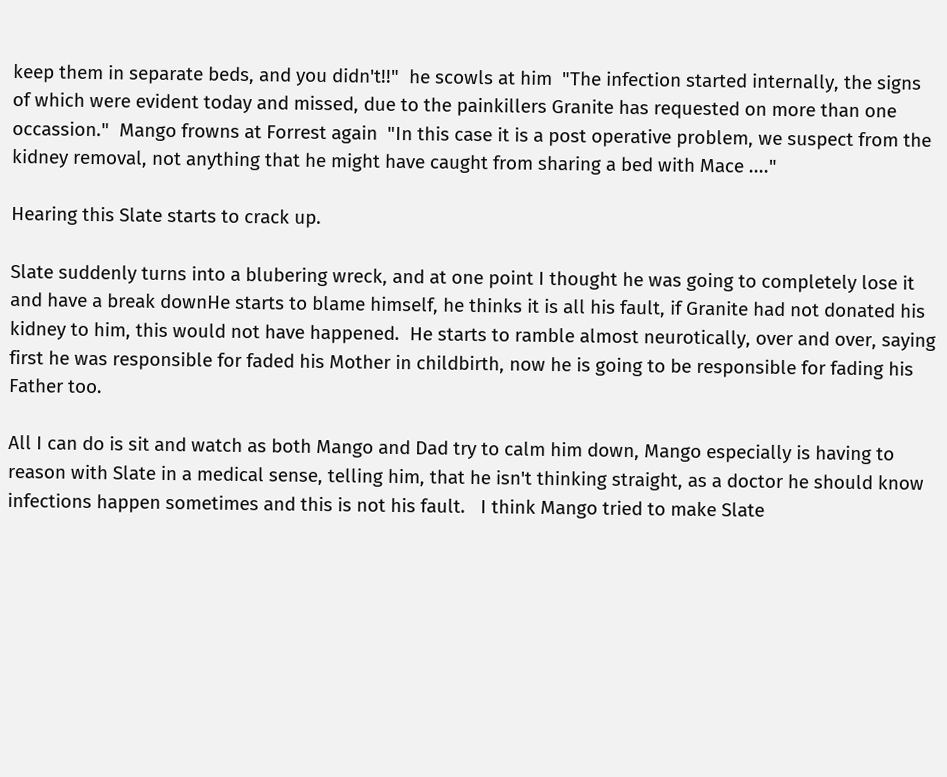keep them in separate beds, and you didn't!!"  he scowls at him  "The infection started internally, the signs of which were evident today and missed, due to the painkillers Granite has requested on more than one occassion."  Mango frowns at Forrest again  "In this case it is a post operative problem, we suspect from the kidney removal, not anything that he might have caught from sharing a bed with Mace ...."

Hearing this Slate starts to crack up.

Slate suddenly turns into a blubering wreck, and at one point I thought he was going to completely lose it and have a break downHe starts to blame himself, he thinks it is all his fault, if Granite had not donated his kidney to him, this would not have happened.  He starts to ramble almost neurotically, over and over, saying first he was responsible for faded his Mother in childbirth, now he is going to be responsible for fading his Father too.

All I can do is sit and watch as both Mango and Dad try to calm him down, Mango especially is having to reason with Slate in a medical sense, telling him, that he isn't thinking straight, as a doctor he should know infections happen sometimes and this is not his fault.   I think Mango tried to make Slate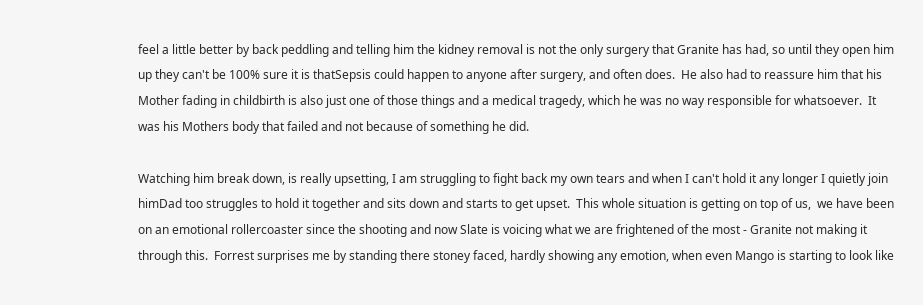feel a little better by back peddling and telling him the kidney removal is not the only surgery that Granite has had, so until they open him up they can't be 100% sure it is thatSepsis could happen to anyone after surgery, and often does.  He also had to reassure him that his Mother fading in childbirth is also just one of those things and a medical tragedy, which he was no way responsible for whatsoever.  It was his Mothers body that failed and not because of something he did.

Watching him break down, is really upsetting, I am struggling to fight back my own tears and when I can't hold it any longer I quietly join himDad too struggles to hold it together and sits down and starts to get upset.  This whole situation is getting on top of us,  we have been on an emotional rollercoaster since the shooting and now Slate is voicing what we are frightened of the most - Granite not making it through this.  Forrest surprises me by standing there stoney faced, hardly showing any emotion, when even Mango is starting to look like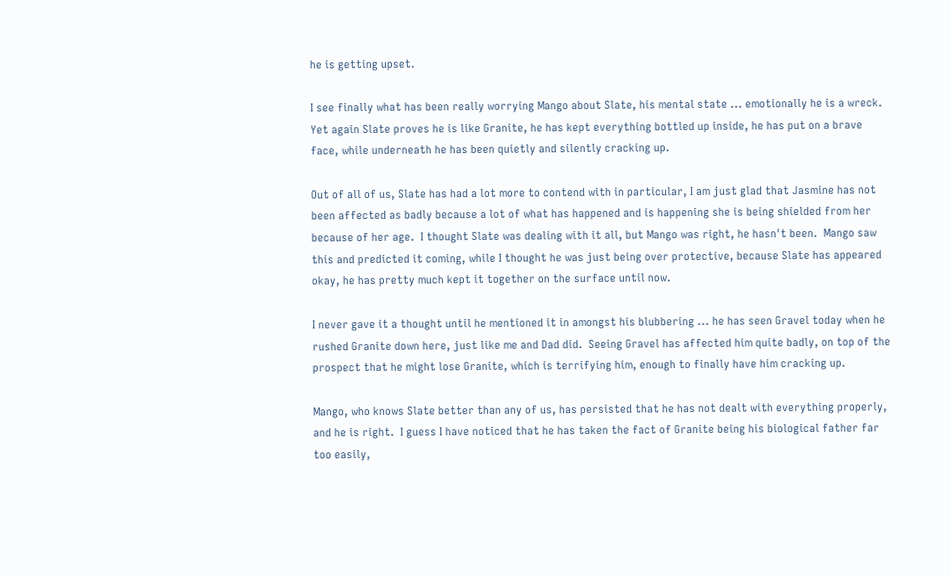he is getting upset.

I see finally what has been really worrying Mango about Slate, his mental state ... emotionally he is a wreck.  Yet again Slate proves he is like Granite, he has kept everything bottled up inside, he has put on a brave face, while underneath he has been quietly and silently cracking up.

Out of all of us, Slate has had a lot more to contend with in particular, I am just glad that Jasmine has not been affected as badly because a lot of what has happened and is happening she is being shielded from her because of her age.  I thought Slate was dealing with it all, but Mango was right, he hasn't been.  Mango saw this and predicted it coming, while I thought he was just being over protective, because Slate has appeared okay, he has pretty much kept it together on the surface until now.

I never gave it a thought until he mentioned it in amongst his blubbering ... he has seen Gravel today when he rushed Granite down here, just like me and Dad did.  Seeing Gravel has affected him quite badly, on top of the prospect that he might lose Granite, which is terrifying him, enough to finally have him cracking up.

Mango, who knows Slate better than any of us, has persisted that he has not dealt with everything properly, and he is right.  I guess I have noticed that he has taken the fact of Granite being his biological father far too easily,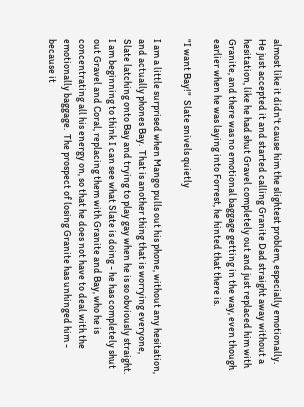almost like it didn't cause him the slightest problem, especially emotionally.  He just accepted it and started calling Granite Dad straight away without a hesitation, like he had shut Gravel completely out and just replaced him with Granite, and there was no emotional baggage getting in the way, even though earlier when he was laying into Forrest, he hinted that there is.

"I want Bay!"  Slate snivels quietly

I am a little surprised when Mango pulls out his phone, without any hesitation, and actually phones Bay.  That is another thing that is worrying everyone, Slate latching onto Bay and trying to play gay when he is so obviously straight.  I am beginning to think I can see what Slate is doing - he has completely shut out Gravel and Coral, replacing them with Granite and Bay, who he is concentrating all his energy on, so that he does not have to deal with the emotionally baggage.  The prospect of losing Granite has unhinged him - because it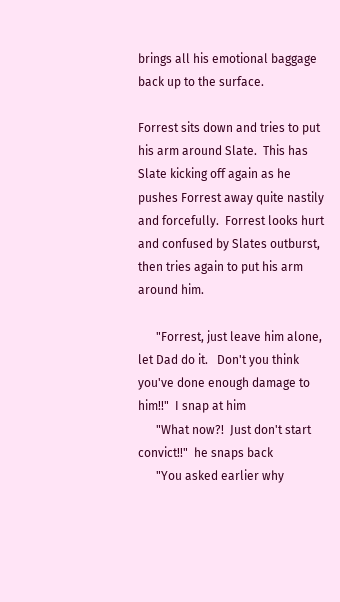brings all his emotional baggage back up to the surface.

Forrest sits down and tries to put his arm around Slate.  This has Slate kicking off again as he pushes Forrest away quite nastily and forcefully.  Forrest looks hurt and confused by Slates outburst, then tries again to put his arm around him.

      "Forrest, just leave him alone, let Dad do it.   Don't you think you've done enough damage to him!!"  I snap at him
      "What now?!  Just don't start convict!!"  he snaps back
      "You asked earlier why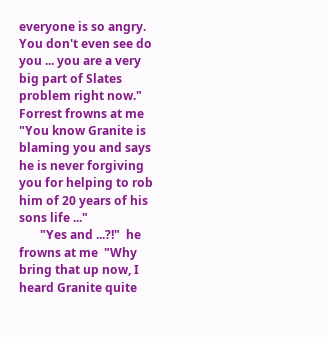everyone is so angry.  You don't even see do you ... you are a very big part of Slates problem right now."  Forrest frowns at me   "You know Granite is blaming you and says he is never forgiving you for helping to rob him of 20 years of his sons life ..."
       "Yes and ...?!"  he frowns at me  "Why bring that up now, I heard Granite quite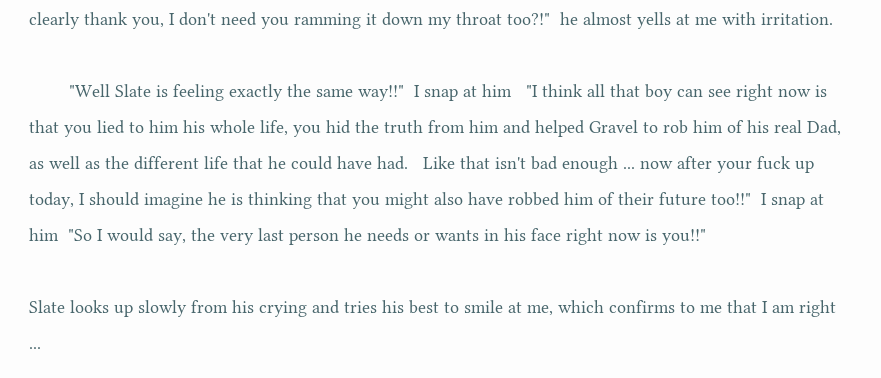clearly thank you, I don't need you ramming it down my throat too?!"  he almost yells at me with irritation.

        "Well Slate is feeling exactly the same way!!"  I snap at him   "I think all that boy can see right now is that you lied to him his whole life, you hid the truth from him and helped Gravel to rob him of his real Dad, as well as the different life that he could have had.   Like that isn't bad enough ... now after your fuck up today, I should imagine he is thinking that you might also have robbed him of their future too!!"  I snap at him  "So I would say, the very last person he needs or wants in his face right now is you!!"

Slate looks up slowly from his crying and tries his best to smile at me, which confirms to me that I am right ...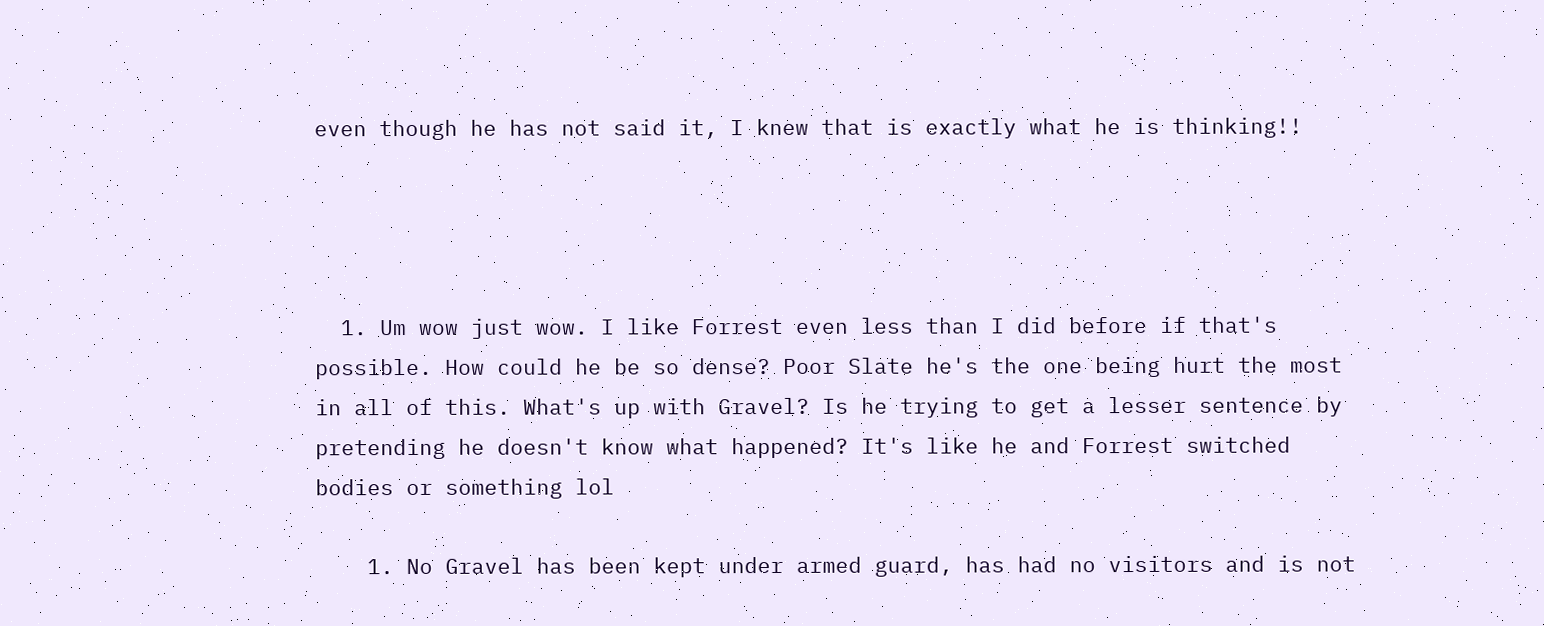even though he has not said it, I knew that is exactly what he is thinking!!




  1. Um wow just wow. I like Forrest even less than I did before if that's possible. How could he be so dense? Poor Slate he's the one being hurt the most in all of this. What's up with Gravel? Is he trying to get a lesser sentence by pretending he doesn't know what happened? It's like he and Forrest switched bodies or something lol

    1. No Gravel has been kept under armed guard, has had no visitors and is not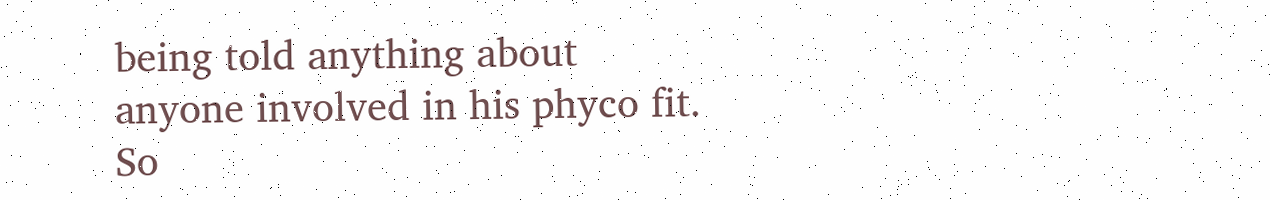being told anything about anyone involved in his phyco fit. So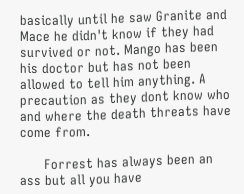basically until he saw Granite and Mace he didn't know if they had survived or not. Mango has been his doctor but has not been allowed to tell him anything. A precaution as they dont know who and where the death threats have come from.

      Forrest has always been an ass but all you have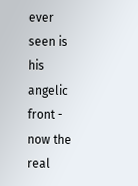ever seen is his angelic front - now the real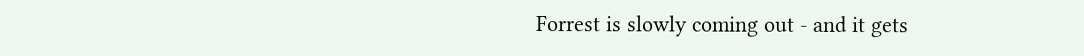Forrest is slowly coming out - and it gets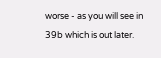worse - as you will see in 39b which is out later.